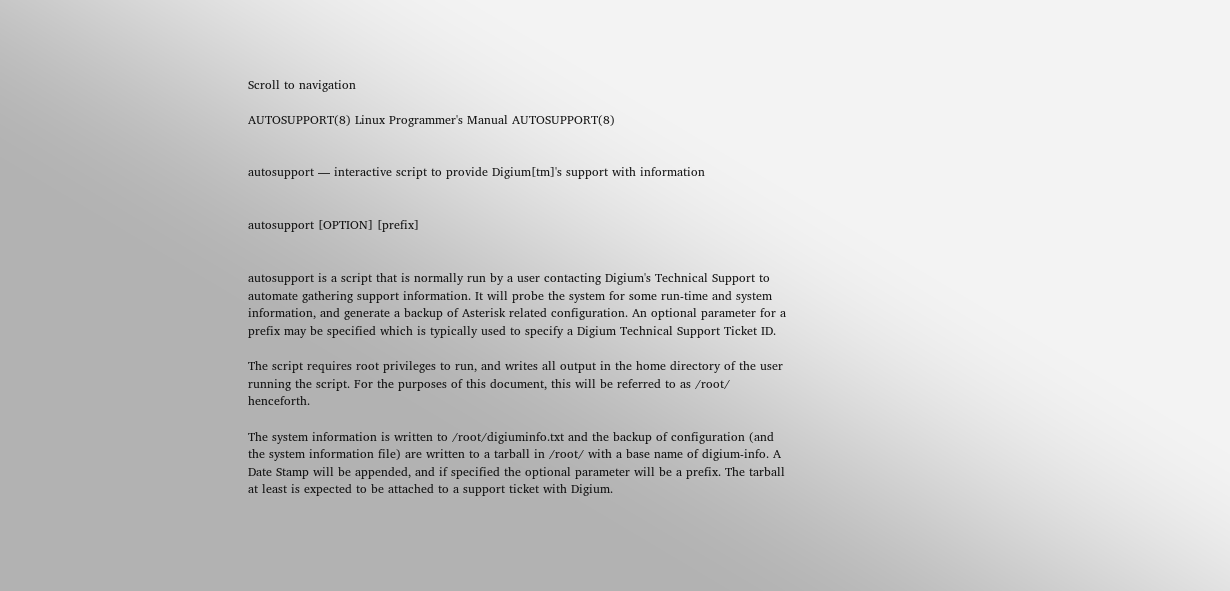Scroll to navigation

AUTOSUPPORT(8) Linux Programmer's Manual AUTOSUPPORT(8)


autosupport — interactive script to provide Digium[tm]'s support with information


autosupport [OPTION] [prefix]


autosupport is a script that is normally run by a user contacting Digium's Technical Support to automate gathering support information. It will probe the system for some run-time and system information, and generate a backup of Asterisk related configuration. An optional parameter for a prefix may be specified which is typically used to specify a Digium Technical Support Ticket ID.

The script requires root privileges to run, and writes all output in the home directory of the user running the script. For the purposes of this document, this will be referred to as /root/ henceforth.

The system information is written to /root/digiuminfo.txt and the backup of configuration (and the system information file) are written to a tarball in /root/ with a base name of digium-info. A Date Stamp will be appended, and if specified the optional parameter will be a prefix. The tarball at least is expected to be attached to a support ticket with Digium.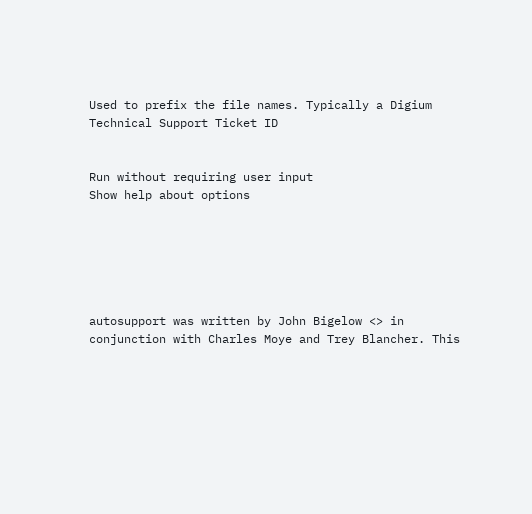Used to prefix the file names. Typically a Digium Technical Support Ticket ID


Run without requiring user input
Show help about options






autosupport was written by John Bigelow <> in conjunction with Charles Moye and Trey Blancher. This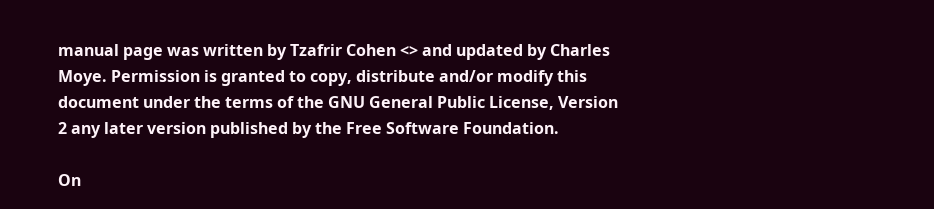manual page was written by Tzafrir Cohen <> and updated by Charles Moye. Permission is granted to copy, distribute and/or modify this document under the terms of the GNU General Public License, Version 2 any later version published by the Free Software Foundation.

On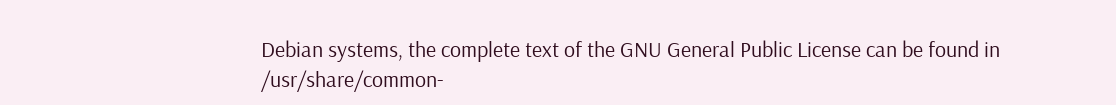Debian systems, the complete text of the GNU General Public License can be found in /usr/share/common-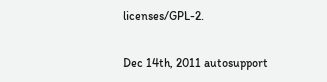licenses/GPL-2.

Dec 14th, 2011 autosupport